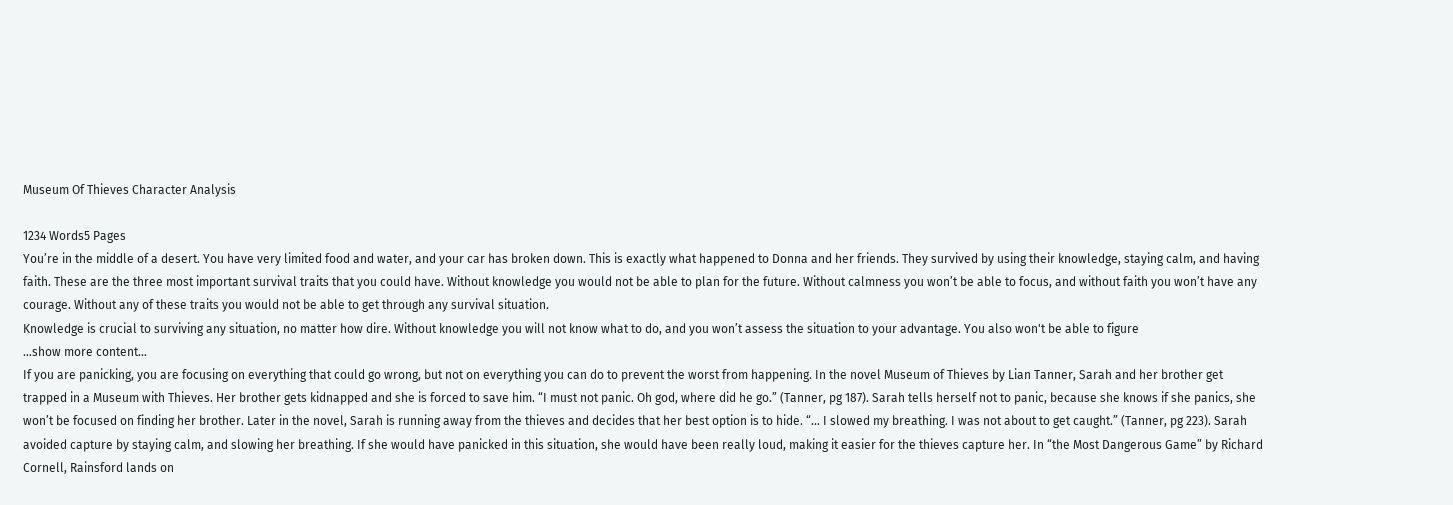Museum Of Thieves Character Analysis

1234 Words5 Pages
You’re in the middle of a desert. You have very limited food and water, and your car has broken down. This is exactly what happened to Donna and her friends. They survived by using their knowledge, staying calm, and having faith. These are the three most important survival traits that you could have. Without knowledge you would not be able to plan for the future. Without calmness you won’t be able to focus, and without faith you won’t have any courage. Without any of these traits you would not be able to get through any survival situation.
Knowledge is crucial to surviving any situation, no matter how dire. Without knowledge you will not know what to do, and you won’t assess the situation to your advantage. You also won't be able to figure
…show more content…
If you are panicking, you are focusing on everything that could go wrong, but not on everything you can do to prevent the worst from happening. In the novel Museum of Thieves by Lian Tanner, Sarah and her brother get trapped in a Museum with Thieves. Her brother gets kidnapped and she is forced to save him. “I must not panic. Oh god, where did he go.” (Tanner, pg 187). Sarah tells herself not to panic, because she knows if she panics, she won’t be focused on finding her brother. Later in the novel, Sarah is running away from the thieves and decides that her best option is to hide. “... I slowed my breathing. I was not about to get caught.” (Tanner, pg 223). Sarah avoided capture by staying calm, and slowing her breathing. If she would have panicked in this situation, she would have been really loud, making it easier for the thieves capture her. In “the Most Dangerous Game” by Richard Cornell, Rainsford lands on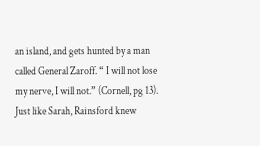an island, and gets hunted by a man called General Zaroff. “ I will not lose my nerve, I will not.” (Cornell, pg 13). Just like Sarah, Rainsford knew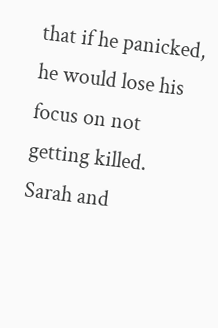that if he panicked, he would lose his focus on not getting killed. Sarah and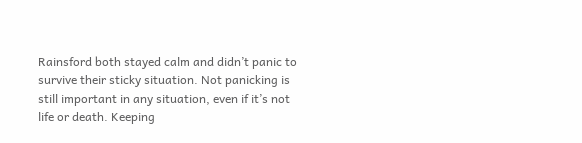Rainsford both stayed calm and didn’t panic to survive their sticky situation. Not panicking is still important in any situation, even if it’s not life or death. Keeping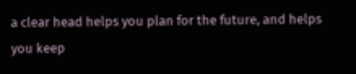a clear head helps you plan for the future, and helps you keep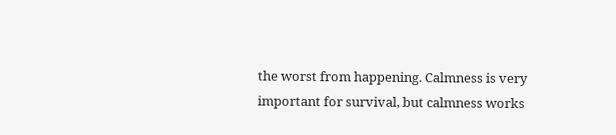the worst from happening. Calmness is very important for survival, but calmness works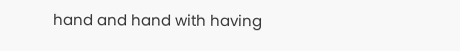hand and hand with having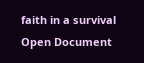faith in a survival
Open Document